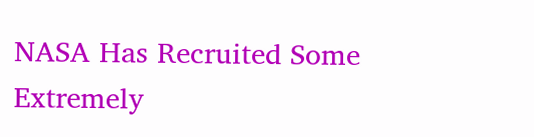NASA Has Recruited Some Extremely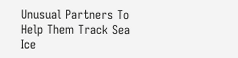Unusual Partners To Help Them Track Sea Ice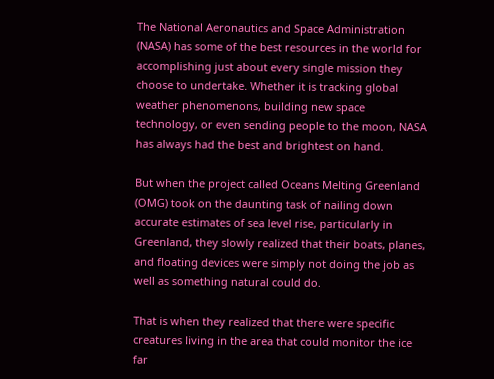The National Aeronautics and Space Administration (NASA) has some of the best resources in the world for accomplishing just about every single mission they choose to undertake. Whether it is tracking global weather phenomenons, building new space technology, or even sending people to the moon, NASA has always had the best and brightest on hand.

But when the project called Oceans Melting Greenland (OMG) took on the daunting task of nailing down accurate estimates of sea level rise, particularly in Greenland, they slowly realized that their boats, planes, and floating devices were simply not doing the job as well as something natural could do.

That is when they realized that there were specific creatures living in the area that could monitor the ice far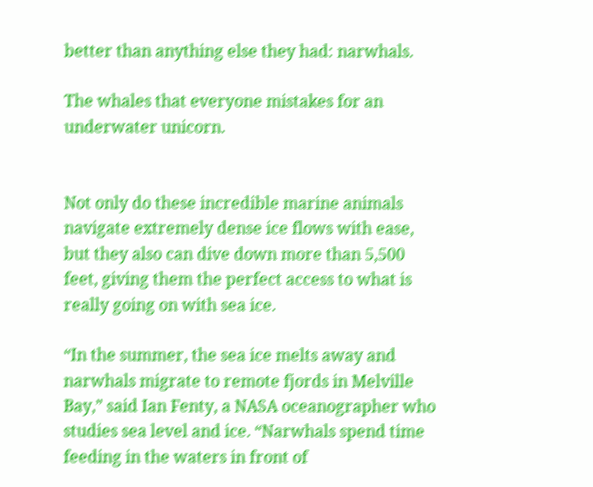better than anything else they had: narwhals.

The whales that everyone mistakes for an underwater unicorn.


Not only do these incredible marine animals navigate extremely dense ice flows with ease, but they also can dive down more than 5,500 feet, giving them the perfect access to what is really going on with sea ice.

“In the summer, the sea ice melts away and narwhals migrate to remote fjords in Melville Bay,” said Ian Fenty, a NASA oceanographer who studies sea level and ice. “Narwhals spend time feeding in the waters in front of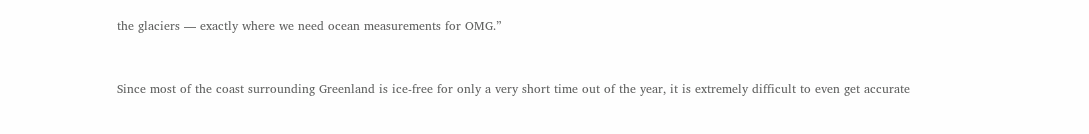the glaciers — exactly where we need ocean measurements for OMG.”


Since most of the coast surrounding Greenland is ice-free for only a very short time out of the year, it is extremely difficult to even get accurate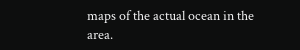maps of the actual ocean in the area.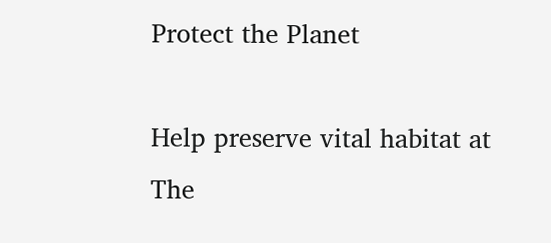Protect the Planet

Help preserve vital habitat at The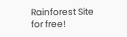Rainforest Site for free!